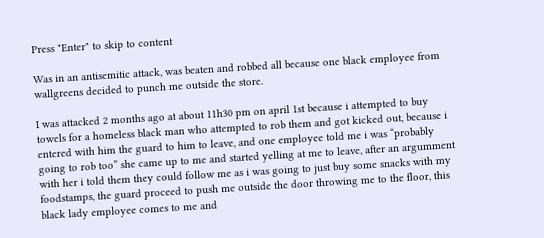Press "Enter" to skip to content

Was in an antisemitic attack, was beaten and robbed all because one black employee from wallgreens decided to punch me outside the store.

I was attacked 2 months ago at about 11h30 pm on april 1st because i attempted to buy towels for a homeless black man who attempted to rob them and got kicked out, because i entered with him the guard to him to leave, and one employee told me i was “probably going to rob too” she came up to me and started yelling at me to leave, after an argumment with her i told them they could follow me as i was going to just buy some snacks with my foodstamps, the guard proceed to push me outside the door throwing me to the floor, this black lady employee comes to me and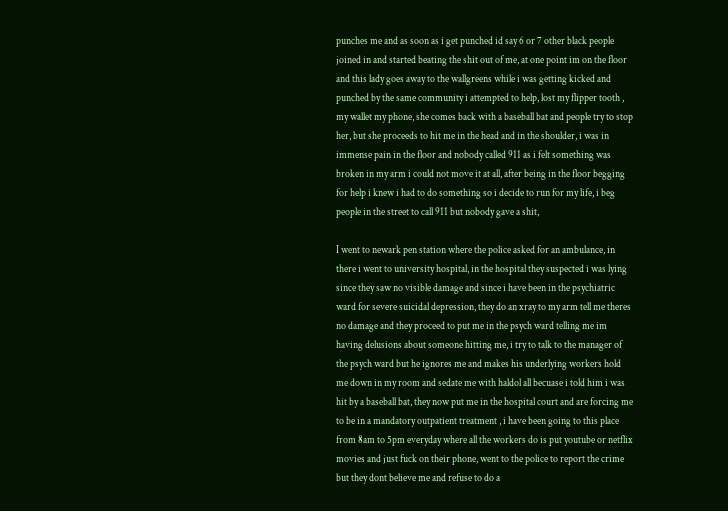punches me and as soon as i get punched id say 6 or 7 other black people joined in and started beating the shit out of me, at one point im on the floor and this lady goes away to the wallgreens while i was getting kicked and punched by the same community i attempted to help, lost my flipper tooth , my wallet my phone, she comes back with a baseball bat and people try to stop her, but she proceeds to hit me in the head and in the shoulder, i was in immense pain in the floor and nobody called 911 as i felt something was broken in my arm i could not move it at all, after being in the floor begging for help i knew i had to do something so i decide to run for my life, i beg people in the street to call 911 but nobody gave a shit,

I went to newark pen station where the police asked for an ambulance, in there i went to university hospital, in the hospital they suspected i was lying since they saw no visible damage and since i have been in the psychiatric ward for severe suicidal depression, they do an xray to my arm tell me theres no damage and they proceed to put me in the psych ward telling me im having delusions about someone hitting me, i try to talk to the manager of the psych ward but he ignores me and makes his underlying workers hold me down in my room and sedate me with haldol all becuase i told him i was hit by a baseball bat, they now put me in the hospital court and are forcing me to be in a mandatory outpatient treatment , i have been going to this place from 8am to 5pm everyday where all the workers do is put youtube or netflix movies and just fuck on their phone, went to the police to report the crime but they dont believe me and refuse to do a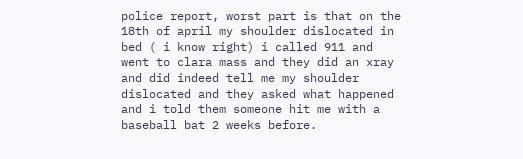police report, worst part is that on the 18th of april my shoulder dislocated in bed ( i know right) i called 911 and went to clara mass and they did an xray and did indeed tell me my shoulder dislocated and they asked what happened and i told them someone hit me with a baseball bat 2 weeks before.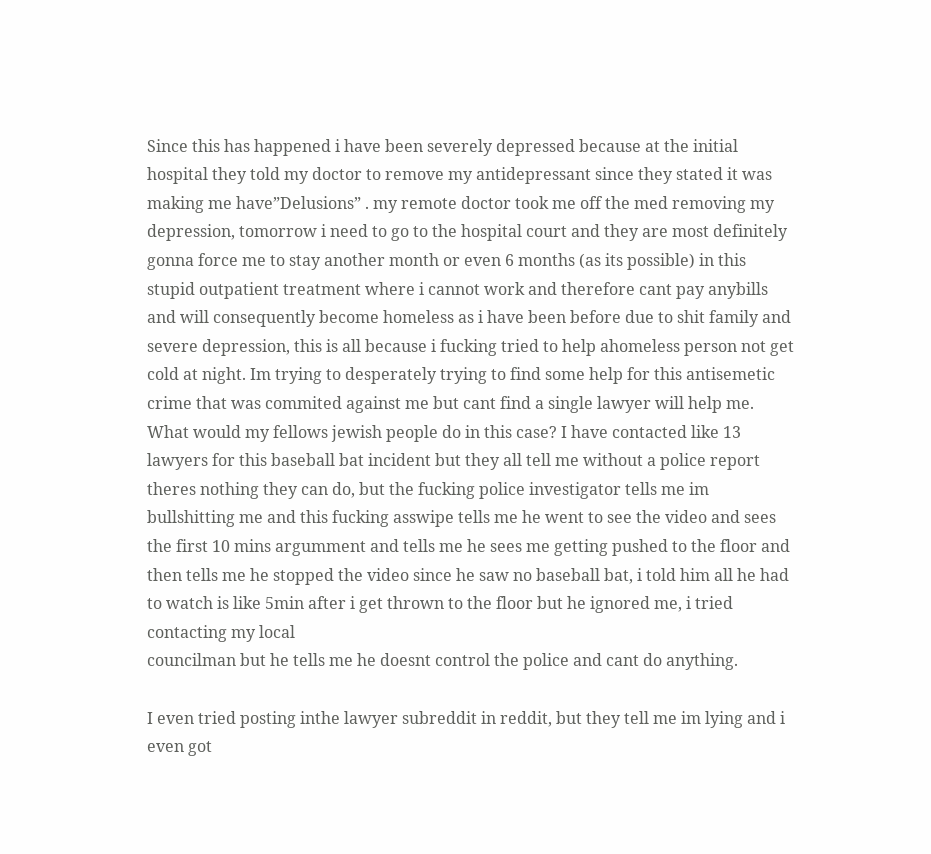Since this has happened i have been severely depressed because at the initial hospital they told my doctor to remove my antidepressant since they stated it was making me have”Delusions” . my remote doctor took me off the med removing my depression, tomorrow i need to go to the hospital court and they are most definitely
gonna force me to stay another month or even 6 months (as its possible) in this stupid outpatient treatment where i cannot work and therefore cant pay anybills and will consequently become homeless as i have been before due to shit family and severe depression, this is all because i fucking tried to help ahomeless person not get cold at night. Im trying to desperately trying to find some help for this antisemetic crime that was commited against me but cant find a single lawyer will help me. What would my fellows jewish people do in this case? I have contacted like 13 lawyers for this baseball bat incident but they all tell me without a police report theres nothing they can do, but the fucking police investigator tells me im bullshitting me and this fucking asswipe tells me he went to see the video and sees the first 10 mins argumment and tells me he sees me getting pushed to the floor and then tells me he stopped the video since he saw no baseball bat, i told him all he had to watch is like 5min after i get thrown to the floor but he ignored me, i tried contacting my local
councilman but he tells me he doesnt control the police and cant do anything.

I even tried posting inthe lawyer subreddit in reddit, but they tell me im lying and i even got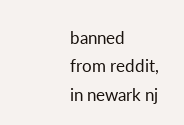banned
from reddit, in newark nj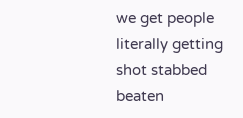we get people literally getting shot stabbed beaten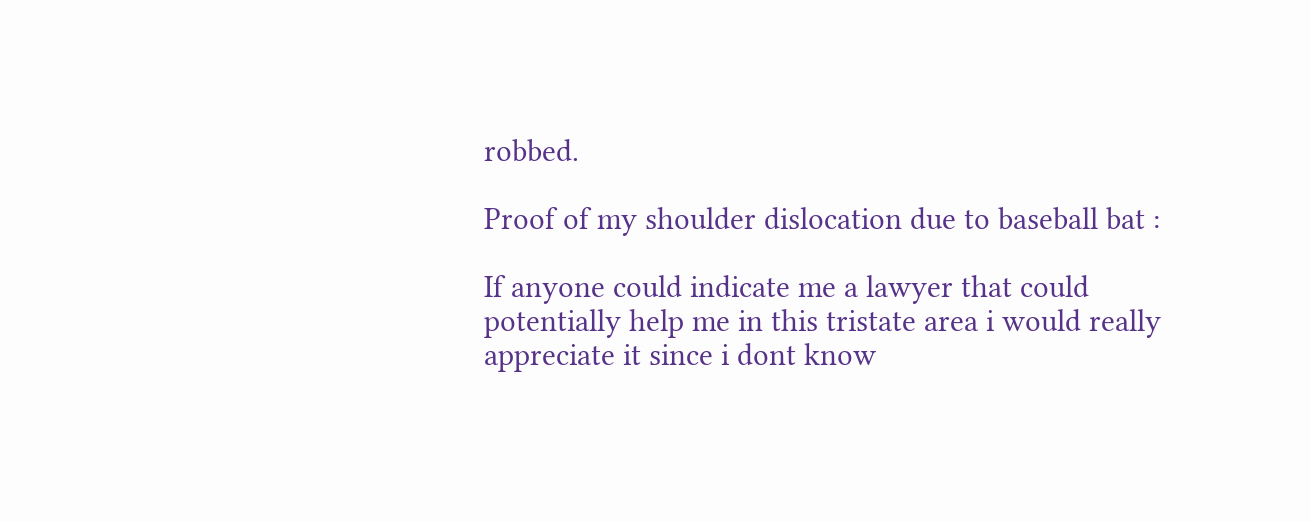robbed.

Proof of my shoulder dislocation due to baseball bat :

If anyone could indicate me a lawyer that could potentially help me in this tristate area i would really
appreciate it since i dont know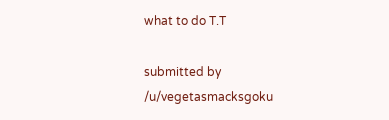what to do T.T

submitted by /u/vegetasmacksgoku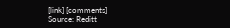[link] [comments]
Source: Reditt